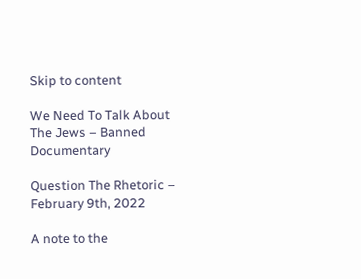Skip to content

We Need To Talk About The Jews – Banned Documentary

Question The Rhetoric – February 9th, 2022

A note to the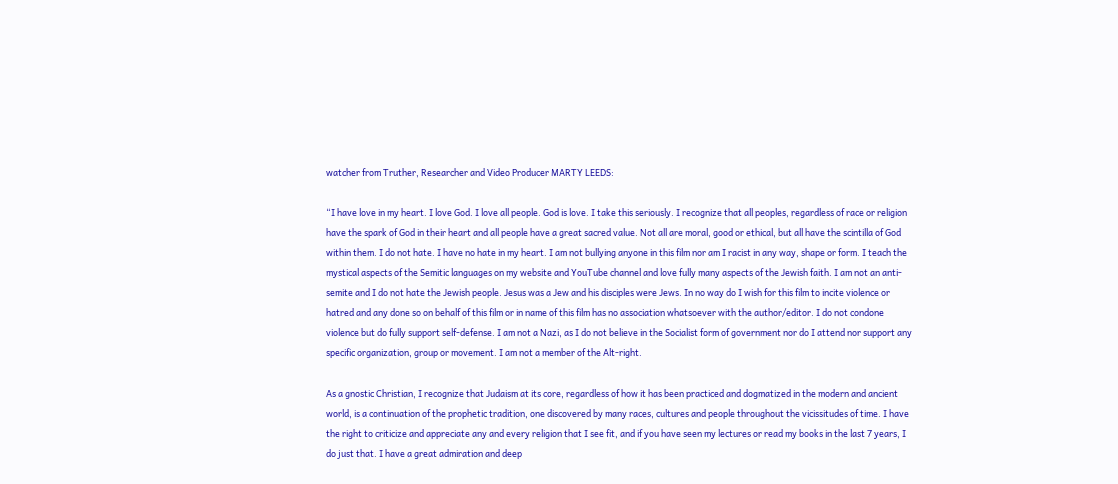watcher from Truther, Researcher and Video Producer MARTY LEEDS:

“I have love in my heart. I love God. I love all people. God is love. I take this seriously. I recognize that all peoples, regardless of race or religion have the spark of God in their heart and all people have a great sacred value. Not all are moral, good or ethical, but all have the scintilla of God within them. I do not hate. I have no hate in my heart. I am not bullying anyone in this film nor am I racist in any way, shape or form. I teach the mystical aspects of the Semitic languages on my website and YouTube channel and love fully many aspects of the Jewish faith. I am not an anti-semite and I do not hate the Jewish people. Jesus was a Jew and his disciples were Jews. In no way do I wish for this film to incite violence or hatred and any done so on behalf of this film or in name of this film has no association whatsoever with the author/editor. I do not condone violence but do fully support self-defense. I am not a Nazi, as I do not believe in the Socialist form of government nor do I attend nor support any specific organization, group or movement. I am not a member of the Alt-right.

As a gnostic Christian, I recognize that Judaism at its core, regardless of how it has been practiced and dogmatized in the modern and ancient world, is a continuation of the prophetic tradition, one discovered by many races, cultures and people throughout the vicissitudes of time. I have the right to criticize and appreciate any and every religion that I see fit, and if you have seen my lectures or read my books in the last 7 years, I do just that. I have a great admiration and deep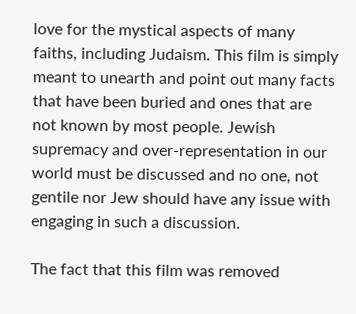love for the mystical aspects of many faiths, including Judaism. This film is simply meant to unearth and point out many facts that have been buried and ones that are not known by most people. Jewish supremacy and over-representation in our world must be discussed and no one, not gentile nor Jew should have any issue with engaging in such a discussion.

The fact that this film was removed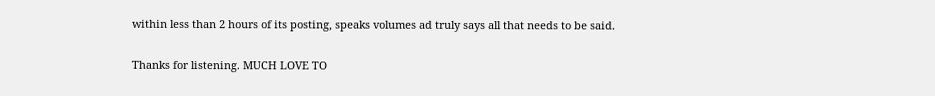within less than 2 hours of its posting, speaks volumes ad truly says all that needs to be said.

Thanks for listening. MUCH LOVE TO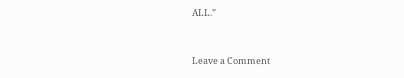ALL.”


Leave a Comment